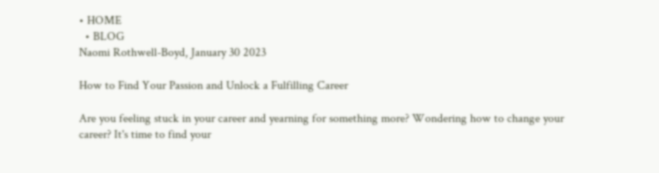• HOME
  • BLOG
Naomi Rothwell-Boyd, January 30 2023

How to Find Your Passion and Unlock a Fulfilling Career

Are you feeling stuck in your career and yearning for something more? Wondering how to change your career? It's time to find your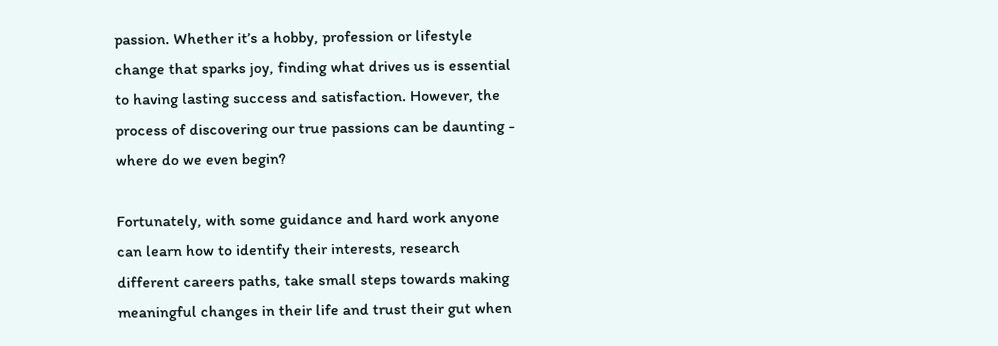passion. Whether it’s a hobby, profession or lifestyle change that sparks joy, finding what drives us is essential to having lasting success and satisfaction. However, the process of discovering our true passions can be daunting - where do we even begin?

Fortunately, with some guidance and hard work anyone can learn how to identify their interests, research different careers paths, take small steps towards making meaningful changes in their life and trust their gut when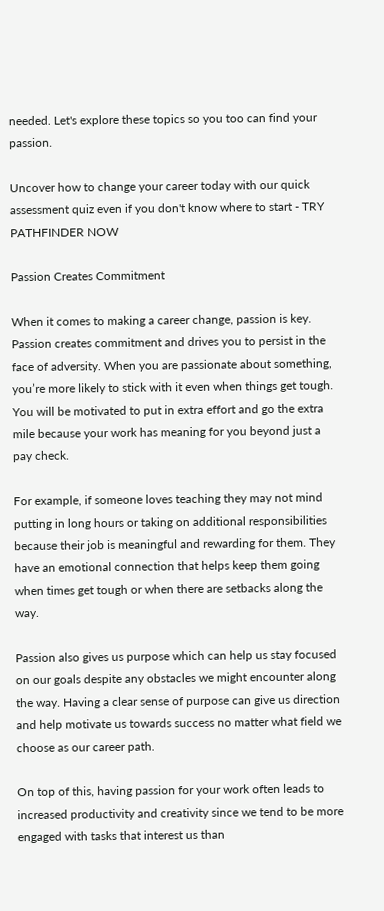needed. Let's explore these topics so you too can find your passion.

Uncover how to change your career today with our quick assessment quiz even if you don't know where to start - TRY PATHFINDER NOW

Passion Creates Commitment

When it comes to making a career change, passion is key. Passion creates commitment and drives you to persist in the face of adversity. When you are passionate about something, you’re more likely to stick with it even when things get tough. You will be motivated to put in extra effort and go the extra mile because your work has meaning for you beyond just a pay check.

For example, if someone loves teaching they may not mind putting in long hours or taking on additional responsibilities because their job is meaningful and rewarding for them. They have an emotional connection that helps keep them going when times get tough or when there are setbacks along the way.

Passion also gives us purpose which can help us stay focused on our goals despite any obstacles we might encounter along the way. Having a clear sense of purpose can give us direction and help motivate us towards success no matter what field we choose as our career path.

On top of this, having passion for your work often leads to increased productivity and creativity since we tend to be more engaged with tasks that interest us than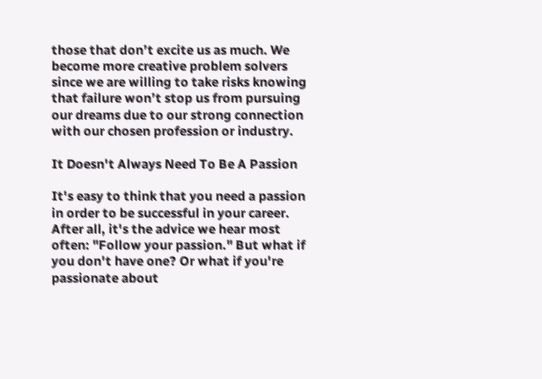those that don’t excite us as much. We become more creative problem solvers since we are willing to take risks knowing that failure won’t stop us from pursuing our dreams due to our strong connection with our chosen profession or industry.

It Doesn't Always Need To Be A Passion

It's easy to think that you need a passion in order to be successful in your career. After all, it's the advice we hear most often: "Follow your passion." But what if you don't have one? Or what if you're passionate about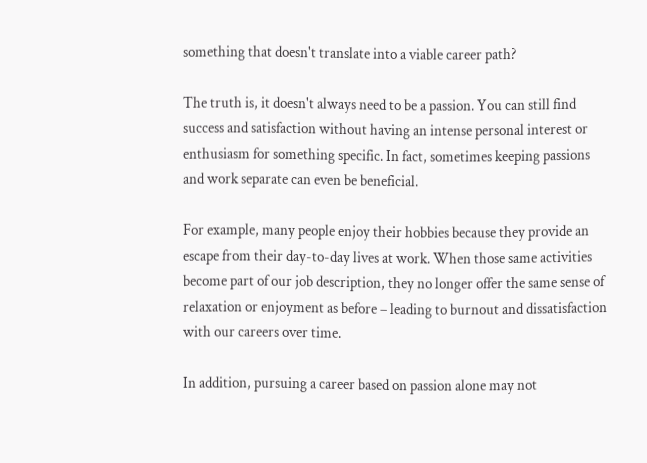something that doesn't translate into a viable career path?

The truth is, it doesn't always need to be a passion. You can still find success and satisfaction without having an intense personal interest or enthusiasm for something specific. In fact, sometimes keeping passions and work separate can even be beneficial.

For example, many people enjoy their hobbies because they provide an escape from their day-to-day lives at work. When those same activities become part of our job description, they no longer offer the same sense of relaxation or enjoyment as before – leading to burnout and dissatisfaction with our careers over time.

In addition, pursuing a career based on passion alone may not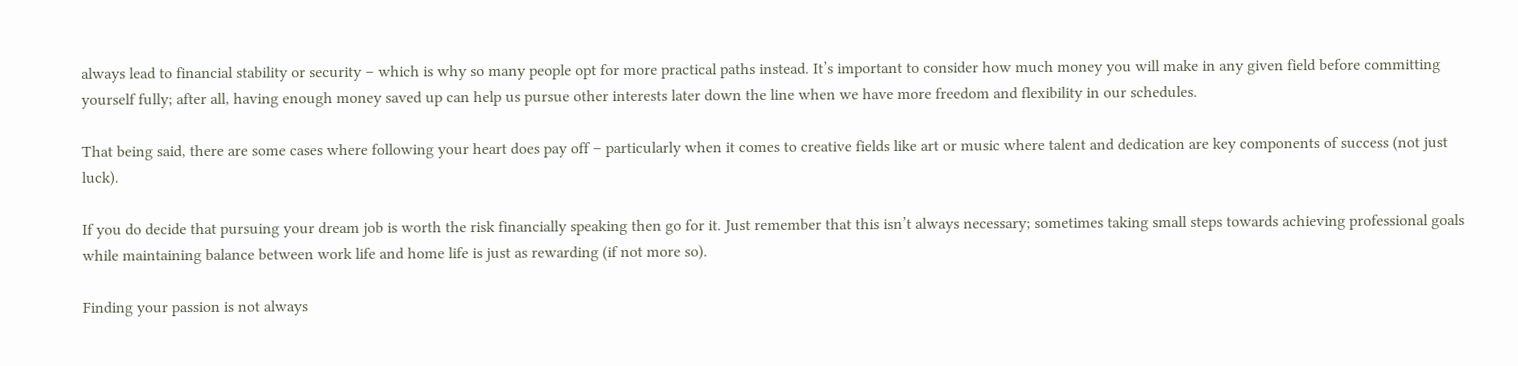always lead to financial stability or security – which is why so many people opt for more practical paths instead. It’s important to consider how much money you will make in any given field before committing yourself fully; after all, having enough money saved up can help us pursue other interests later down the line when we have more freedom and flexibility in our schedules.

That being said, there are some cases where following your heart does pay off – particularly when it comes to creative fields like art or music where talent and dedication are key components of success (not just luck).

If you do decide that pursuing your dream job is worth the risk financially speaking then go for it. Just remember that this isn’t always necessary; sometimes taking small steps towards achieving professional goals while maintaining balance between work life and home life is just as rewarding (if not more so).

Finding your passion is not always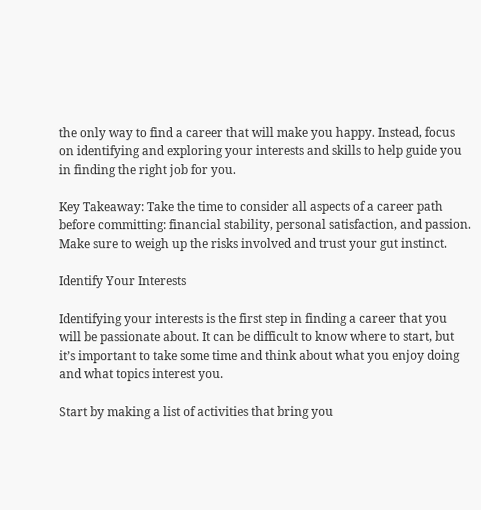the only way to find a career that will make you happy. Instead, focus on identifying and exploring your interests and skills to help guide you in finding the right job for you.

Key Takeaway: Take the time to consider all aspects of a career path before committing: financial stability, personal satisfaction, and passion. Make sure to weigh up the risks involved and trust your gut instinct.

Identify Your Interests

Identifying your interests is the first step in finding a career that you will be passionate about. It can be difficult to know where to start, but it’s important to take some time and think about what you enjoy doing and what topics interest you.

Start by making a list of activities that bring you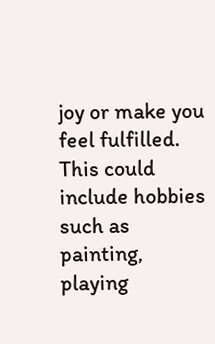joy or make you feel fulfilled. This could include hobbies such as painting, playing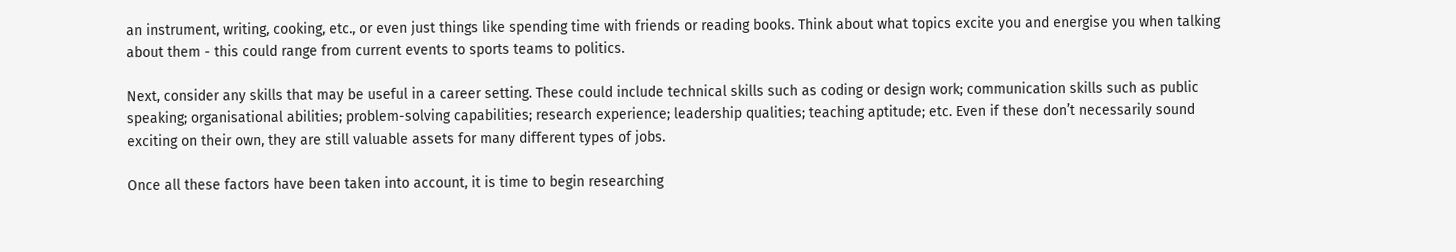an instrument, writing, cooking, etc., or even just things like spending time with friends or reading books. Think about what topics excite you and energise you when talking about them - this could range from current events to sports teams to politics.

Next, consider any skills that may be useful in a career setting. These could include technical skills such as coding or design work; communication skills such as public speaking; organisational abilities; problem-solving capabilities; research experience; leadership qualities; teaching aptitude; etc. Even if these don’t necessarily sound exciting on their own, they are still valuable assets for many different types of jobs.

Once all these factors have been taken into account, it is time to begin researching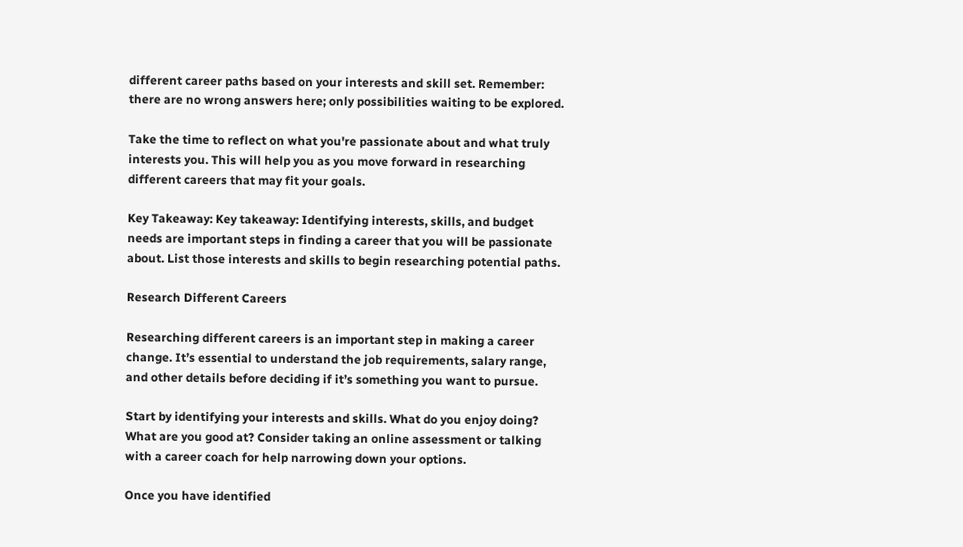different career paths based on your interests and skill set. Remember: there are no wrong answers here; only possibilities waiting to be explored.

Take the time to reflect on what you're passionate about and what truly interests you. This will help you as you move forward in researching different careers that may fit your goals.

Key Takeaway: Key takeaway: Identifying interests, skills, and budget needs are important steps in finding a career that you will be passionate about. List those interests and skills to begin researching potential paths.

Research Different Careers

Researching different careers is an important step in making a career change. It’s essential to understand the job requirements, salary range, and other details before deciding if it’s something you want to pursue.

Start by identifying your interests and skills. What do you enjoy doing? What are you good at? Consider taking an online assessment or talking with a career coach for help narrowing down your options.

Once you have identified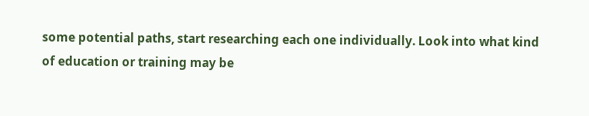some potential paths, start researching each one individually. Look into what kind of education or training may be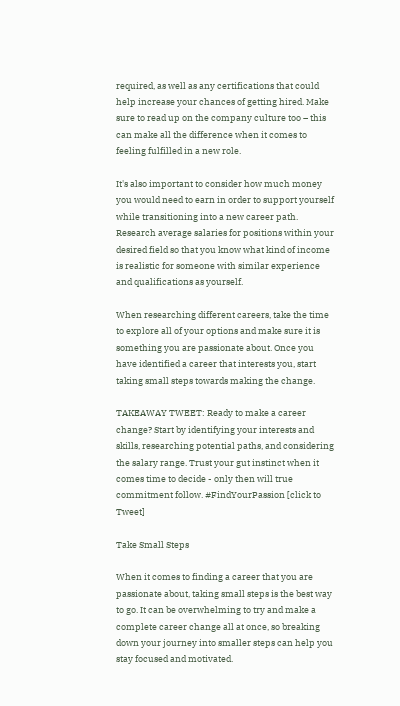required, as well as any certifications that could help increase your chances of getting hired. Make sure to read up on the company culture too – this can make all the difference when it comes to feeling fulfilled in a new role.

It's also important to consider how much money you would need to earn in order to support yourself while transitioning into a new career path. Research average salaries for positions within your desired field so that you know what kind of income is realistic for someone with similar experience and qualifications as yourself.

When researching different careers, take the time to explore all of your options and make sure it is something you are passionate about. Once you have identified a career that interests you, start taking small steps towards making the change.

TAKEAWAY TWEET: Ready to make a career change? Start by identifying your interests and skills, researching potential paths, and considering the salary range. Trust your gut instinct when it comes time to decide - only then will true commitment follow. #FindYourPassion [click to Tweet]

Take Small Steps

When it comes to finding a career that you are passionate about, taking small steps is the best way to go. It can be overwhelming to try and make a complete career change all at once, so breaking down your journey into smaller steps can help you stay focused and motivated.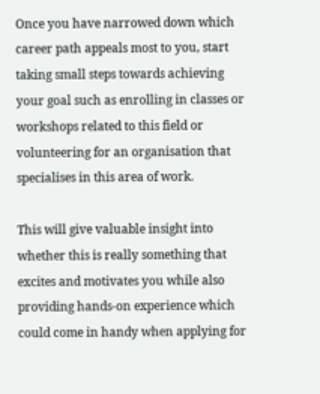Once you have narrowed down which career path appeals most to you, start taking small steps towards achieving your goal such as enrolling in classes or workshops related to this field or volunteering for an organisation that specialises in this area of work.

This will give valuable insight into whether this is really something that excites and motivates you while also providing hands-on experience which could come in handy when applying for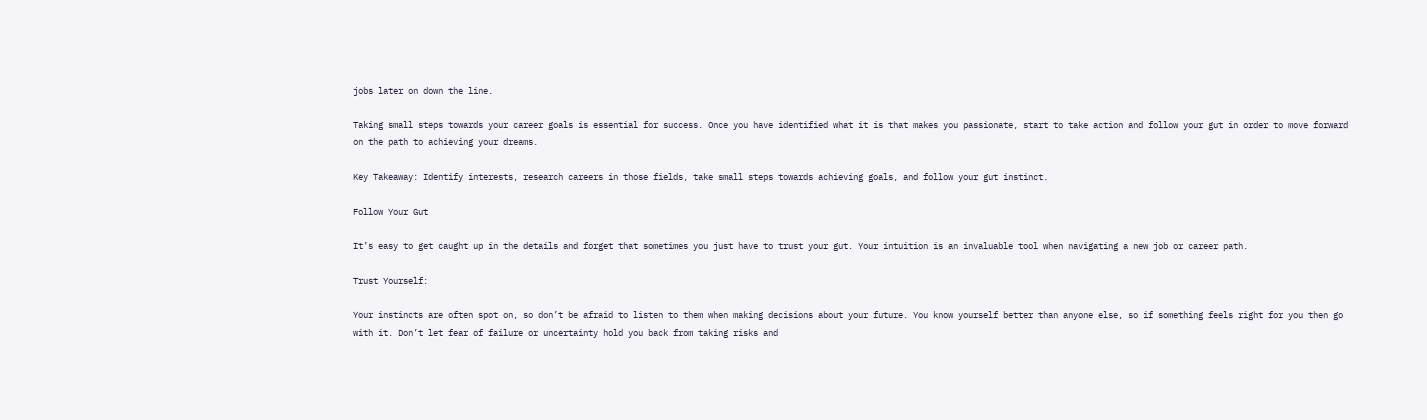jobs later on down the line.

Taking small steps towards your career goals is essential for success. Once you have identified what it is that makes you passionate, start to take action and follow your gut in order to move forward on the path to achieving your dreams.

Key Takeaway: Identify interests, research careers in those fields, take small steps towards achieving goals, and follow your gut instinct.

Follow Your Gut

It’s easy to get caught up in the details and forget that sometimes you just have to trust your gut. Your intuition is an invaluable tool when navigating a new job or career path.

Trust Yourself:

Your instincts are often spot on, so don’t be afraid to listen to them when making decisions about your future. You know yourself better than anyone else, so if something feels right for you then go with it. Don’t let fear of failure or uncertainty hold you back from taking risks and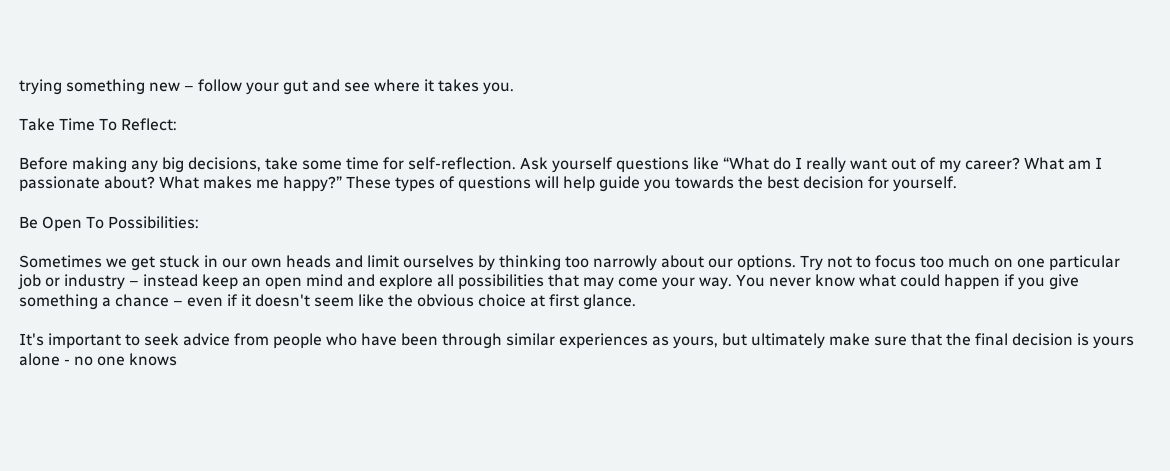trying something new – follow your gut and see where it takes you.

Take Time To Reflect:

Before making any big decisions, take some time for self-reflection. Ask yourself questions like “What do I really want out of my career? What am I passionate about? What makes me happy?” These types of questions will help guide you towards the best decision for yourself.

Be Open To Possibilities:

Sometimes we get stuck in our own heads and limit ourselves by thinking too narrowly about our options. Try not to focus too much on one particular job or industry – instead keep an open mind and explore all possibilities that may come your way. You never know what could happen if you give something a chance – even if it doesn't seem like the obvious choice at first glance.

It's important to seek advice from people who have been through similar experiences as yours, but ultimately make sure that the final decision is yours alone - no one knows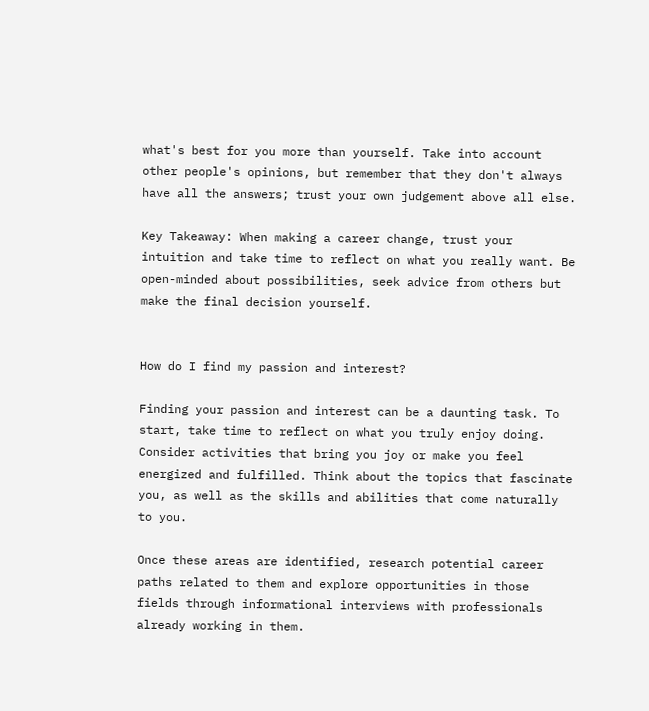what's best for you more than yourself. Take into account other people's opinions, but remember that they don't always have all the answers; trust your own judgement above all else.

Key Takeaway: When making a career change, trust your intuition and take time to reflect on what you really want. Be open-minded about possibilities, seek advice from others but make the final decision yourself.


How do I find my passion and interest?

Finding your passion and interest can be a daunting task. To start, take time to reflect on what you truly enjoy doing. Consider activities that bring you joy or make you feel energized and fulfilled. Think about the topics that fascinate you, as well as the skills and abilities that come naturally to you.

Once these areas are identified, research potential career paths related to them and explore opportunities in those fields through informational interviews with professionals already working in them.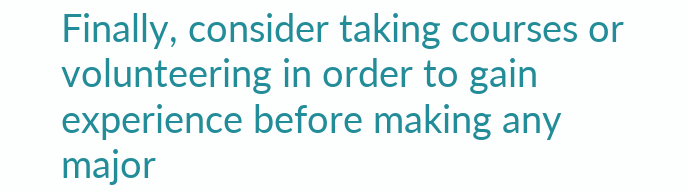Finally, consider taking courses or volunteering in order to gain experience before making any major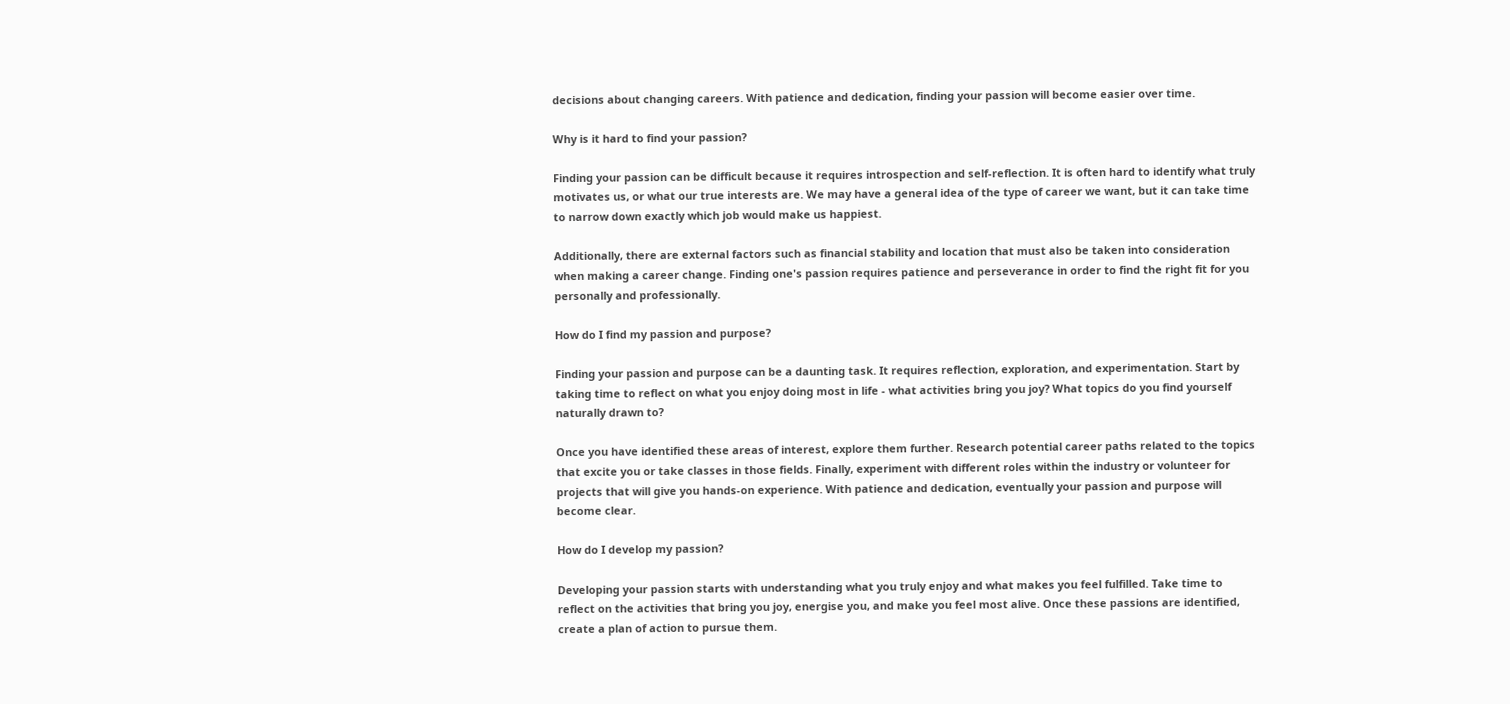decisions about changing careers. With patience and dedication, finding your passion will become easier over time.

Why is it hard to find your passion?

Finding your passion can be difficult because it requires introspection and self-reflection. It is often hard to identify what truly motivates us, or what our true interests are. We may have a general idea of the type of career we want, but it can take time to narrow down exactly which job would make us happiest.

Additionally, there are external factors such as financial stability and location that must also be taken into consideration when making a career change. Finding one's passion requires patience and perseverance in order to find the right fit for you personally and professionally.

How do I find my passion and purpose?

Finding your passion and purpose can be a daunting task. It requires reflection, exploration, and experimentation. Start by taking time to reflect on what you enjoy doing most in life - what activities bring you joy? What topics do you find yourself naturally drawn to?

Once you have identified these areas of interest, explore them further. Research potential career paths related to the topics that excite you or take classes in those fields. Finally, experiment with different roles within the industry or volunteer for projects that will give you hands-on experience. With patience and dedication, eventually your passion and purpose will become clear.

How do I develop my passion?

Developing your passion starts with understanding what you truly enjoy and what makes you feel fulfilled. Take time to reflect on the activities that bring you joy, energise you, and make you feel most alive. Once these passions are identified, create a plan of action to pursue them.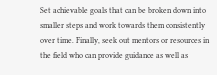Set achievable goals that can be broken down into smaller steps and work towards them consistently over time. Finally, seek out mentors or resources in the field who can provide guidance as well as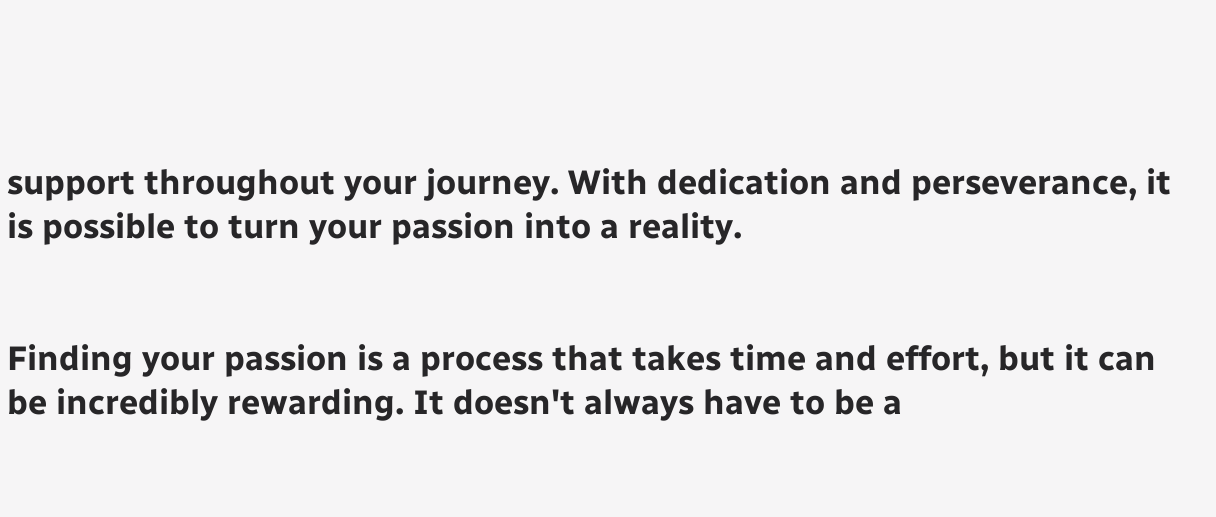support throughout your journey. With dedication and perseverance, it is possible to turn your passion into a reality.


Finding your passion is a process that takes time and effort, but it can be incredibly rewarding. It doesn't always have to be a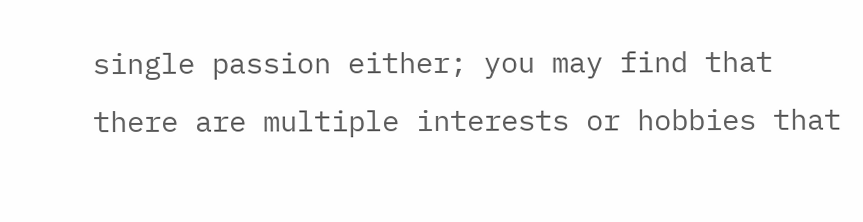single passion either; you may find that there are multiple interests or hobbies that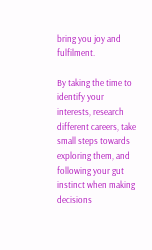bring you joy and fulfilment.

By taking the time to identify your interests, research different careers, take small steps towards exploring them, and following your gut instinct when making decisions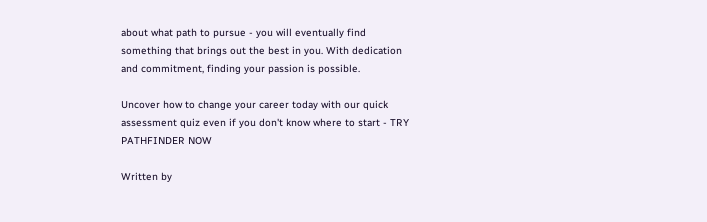about what path to pursue - you will eventually find something that brings out the best in you. With dedication and commitment, finding your passion is possible.

Uncover how to change your career today with our quick assessment quiz even if you don't know where to start - TRY PATHFINDER NOW

Written by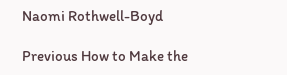Naomi Rothwell-Boyd

Previous How to Make the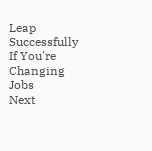Leap Successfully If You're Changing Jobs
Next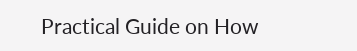Practical Guide on How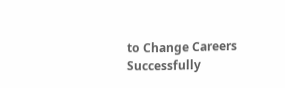to Change Careers Successfully